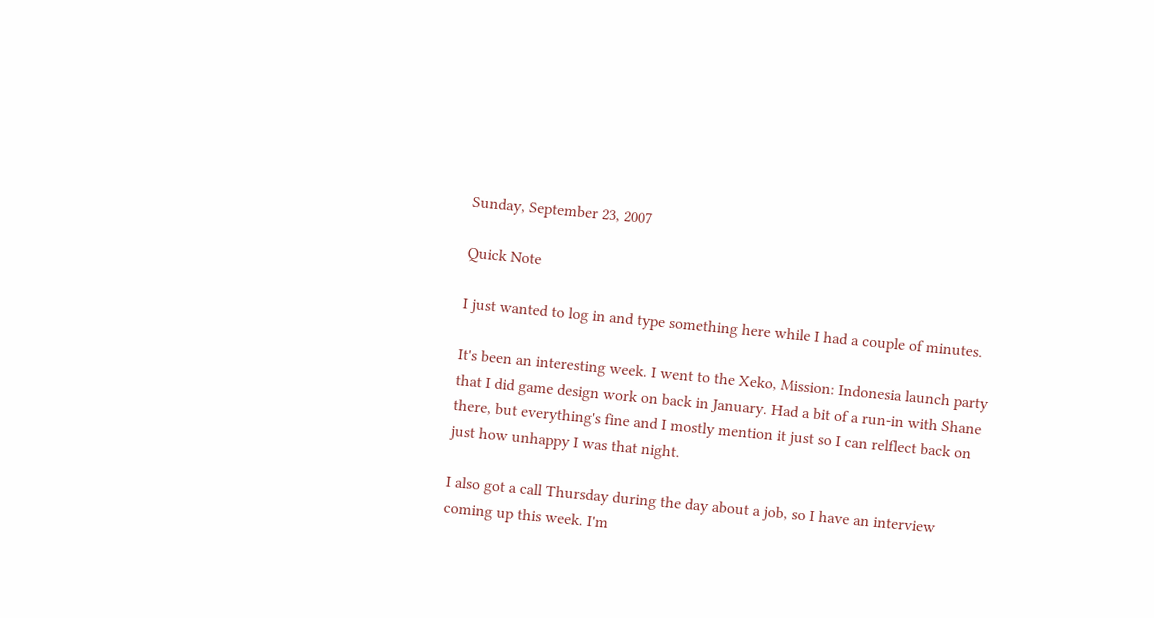Sunday, September 23, 2007

Quick Note

I just wanted to log in and type something here while I had a couple of minutes.

It's been an interesting week. I went to the Xeko, Mission: Indonesia launch party that I did game design work on back in January. Had a bit of a run-in with Shane there, but everything's fine and I mostly mention it just so I can relflect back on just how unhappy I was that night.

I also got a call Thursday during the day about a job, so I have an interview coming up this week. I'm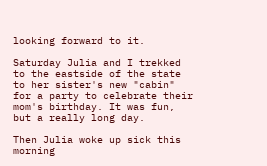looking forward to it.

Saturday Julia and I trekked to the eastside of the state to her sister's new "cabin" for a party to celebrate their mom's birthday. It was fun, but a really long day.

Then Julia woke up sick this morning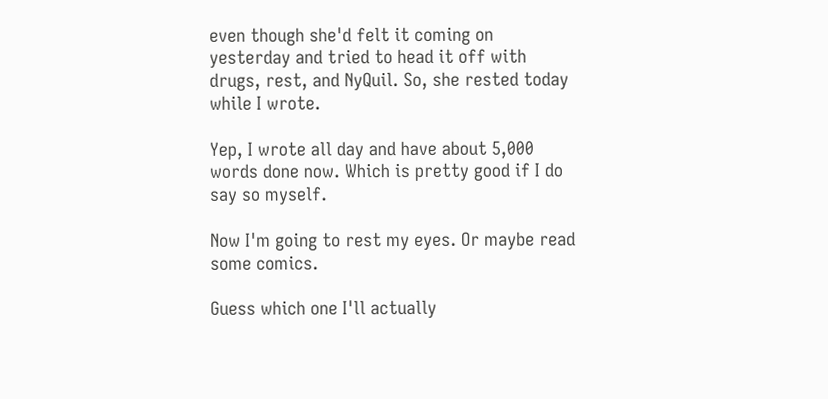even though she'd felt it coming on yesterday and tried to head it off with drugs, rest, and NyQuil. So, she rested today while I wrote.

Yep, I wrote all day and have about 5,000 words done now. Which is pretty good if I do say so myself.

Now I'm going to rest my eyes. Or maybe read some comics.

Guess which one I'll actually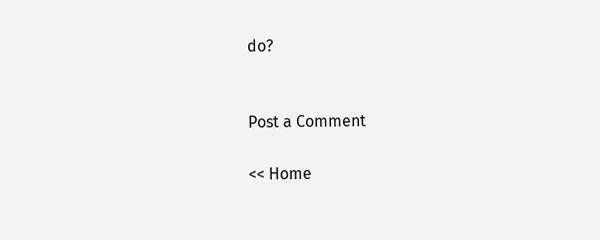do?


Post a Comment

<< Home